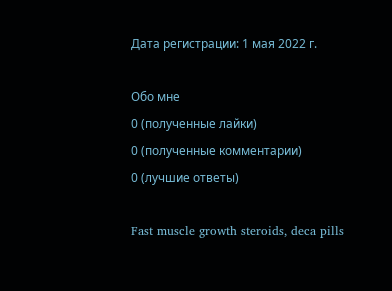Дата регистрации: 1 мая 2022 г.

Обо мне
0 (полученные лайки)
0 (полученные комментарии)
0 (лучшие ответы)

Fast muscle growth steroids, deca pills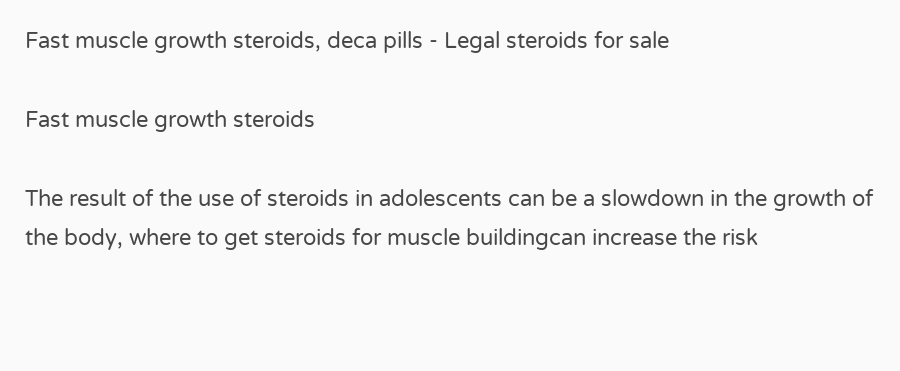Fast muscle growth steroids, deca pills - Legal steroids for sale

Fast muscle growth steroids

The result of the use of steroids in adolescents can be a slowdown in the growth of the body, where to get steroids for muscle buildingcan increase the risk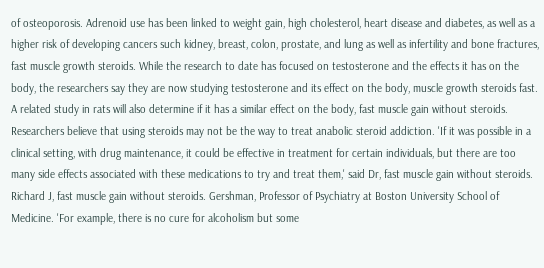of osteoporosis. Adrenoid use has been linked to weight gain, high cholesterol, heart disease and diabetes, as well as a higher risk of developing cancers such kidney, breast, colon, prostate, and lung as well as infertility and bone fractures, fast muscle growth steroids. While the research to date has focused on testosterone and the effects it has on the body, the researchers say they are now studying testosterone and its effect on the body, muscle growth steroids fast. A related study in rats will also determine if it has a similar effect on the body, fast muscle gain without steroids. Researchers believe that using steroids may not be the way to treat anabolic steroid addiction. 'If it was possible in a clinical setting, with drug maintenance, it could be effective in treatment for certain individuals, but there are too many side effects associated with these medications to try and treat them,' said Dr, fast muscle gain without steroids. Richard J, fast muscle gain without steroids. Gershman, Professor of Psychiatry at Boston University School of Medicine. 'For example, there is no cure for alcoholism but some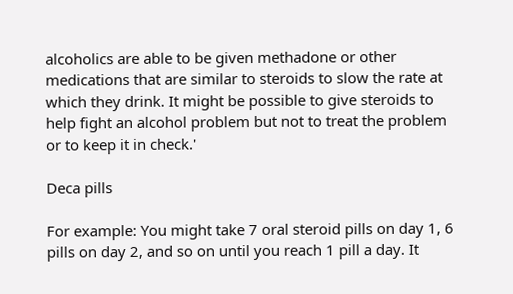alcoholics are able to be given methadone or other medications that are similar to steroids to slow the rate at which they drink. It might be possible to give steroids to help fight an alcohol problem but not to treat the problem or to keep it in check.'

Deca pills

For example: You might take 7 oral steroid pills on day 1, 6 pills on day 2, and so on until you reach 1 pill a day. It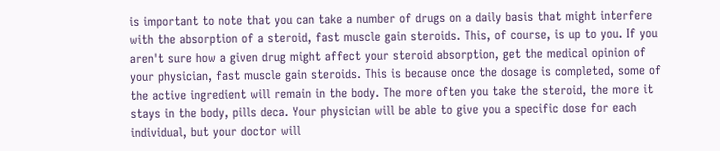is important to note that you can take a number of drugs on a daily basis that might interfere with the absorption of a steroid, fast muscle gain steroids. This, of course, is up to you. If you aren't sure how a given drug might affect your steroid absorption, get the medical opinion of your physician, fast muscle gain steroids. This is because once the dosage is completed, some of the active ingredient will remain in the body. The more often you take the steroid, the more it stays in the body, pills deca. Your physician will be able to give you a specific dose for each individual, but your doctor will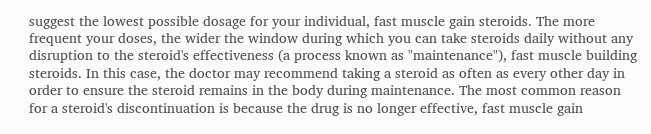suggest the lowest possible dosage for your individual, fast muscle gain steroids. The more frequent your doses, the wider the window during which you can take steroids daily without any disruption to the steroid's effectiveness (a process known as "maintenance"), fast muscle building steroids. In this case, the doctor may recommend taking a steroid as often as every other day in order to ensure the steroid remains in the body during maintenance. The most common reason for a steroid's discontinuation is because the drug is no longer effective, fast muscle gain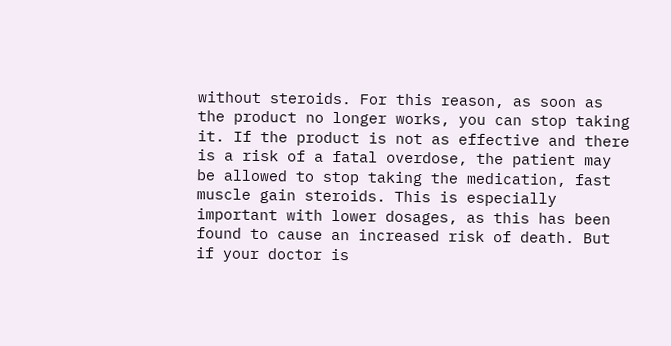without steroids. For this reason, as soon as the product no longer works, you can stop taking it. If the product is not as effective and there is a risk of a fatal overdose, the patient may be allowed to stop taking the medication, fast muscle gain steroids. This is especially important with lower dosages, as this has been found to cause an increased risk of death. But if your doctor is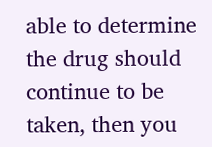able to determine the drug should continue to be taken, then you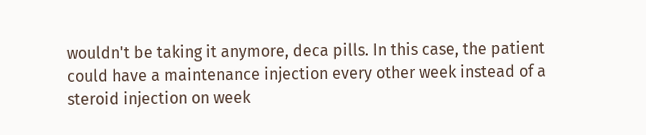wouldn't be taking it anymore, deca pills. In this case, the patient could have a maintenance injection every other week instead of a steroid injection on week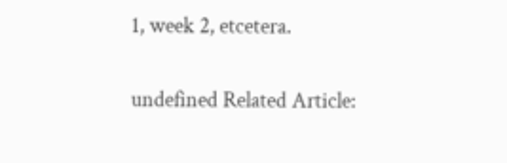1, week 2, etcetera.

undefined Related Article: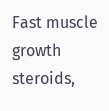Fast muscle growth steroids,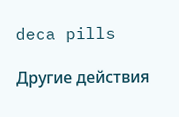deca pills

Другие действия